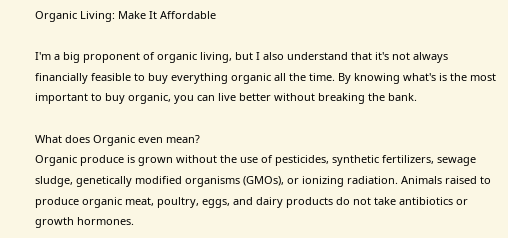Organic Living: Make It Affordable

I'm a big proponent of organic living, but I also understand that it's not always financially feasible to buy everything organic all the time. By knowing what's is the most important to buy organic, you can live better without breaking the bank.

What does Organic even mean?
Organic produce is grown without the use of pesticides, synthetic fertilizers, sewage sludge, genetically modified organisms (GMOs), or ionizing radiation. Animals raised to produce organic meat, poultry, eggs, and dairy products do not take antibiotics or growth hormones.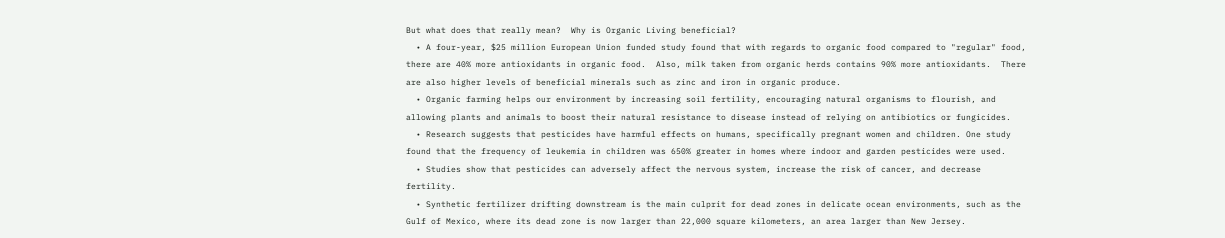But what does that really mean?  Why is Organic Living beneficial?
  • A four-year, $25 million European Union funded study found that with regards to organic food compared to "regular" food, there are 40% more antioxidants in organic food.  Also, milk taken from organic herds contains 90% more antioxidants.  There are also higher levels of beneficial minerals such as zinc and iron in organic produce.
  • Organic farming helps our environment by increasing soil fertility, encouraging natural organisms to flourish, and allowing plants and animals to boost their natural resistance to disease instead of relying on antibiotics or fungicides.
  • Research suggests that pesticides have harmful effects on humans, specifically pregnant women and children. One study found that the frequency of leukemia in children was 650% greater in homes where indoor and garden pesticides were used.
  • Studies show that pesticides can adversely affect the nervous system, increase the risk of cancer, and decrease fertility.
  • Synthetic fertilizer drifting downstream is the main culprit for dead zones in delicate ocean environments, such as the Gulf of Mexico, where its dead zone is now larger than 22,000 square kilometers, an area larger than New Jersey.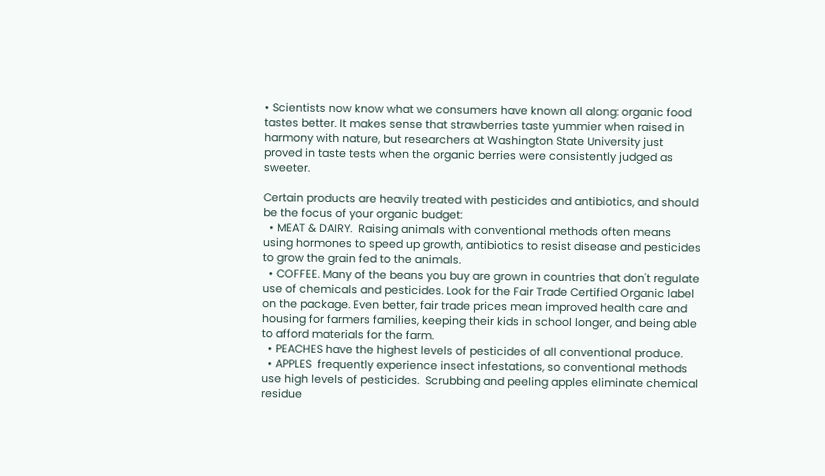• Scientists now know what we consumers have known all along: organic food tastes better. It makes sense that strawberries taste yummier when raised in harmony with nature, but researchers at Washington State University just proved in taste tests when the organic berries were consistently judged as sweeter.

Certain products are heavily treated with pesticides and antibiotics, and should be the focus of your organic budget:
  • MEAT & DAIRY.  Raising animals with conventional methods often means using hormones to speed up growth, antibiotics to resist disease and pesticides to grow the grain fed to the animals.
  • COFFEE. Many of the beans you buy are grown in countries that don't regulate use of chemicals and pesticides. Look for the Fair Trade Certified Organic label on the package. Even better, fair trade prices mean improved health care and housing for farmers families, keeping their kids in school longer, and being able to afford materials for the farm.
  • PEACHES have the highest levels of pesticides of all conventional produce.
  • APPLES  frequently experience insect infestations, so conventional methods use high levels of pesticides.  Scrubbing and peeling apples eliminate chemical residue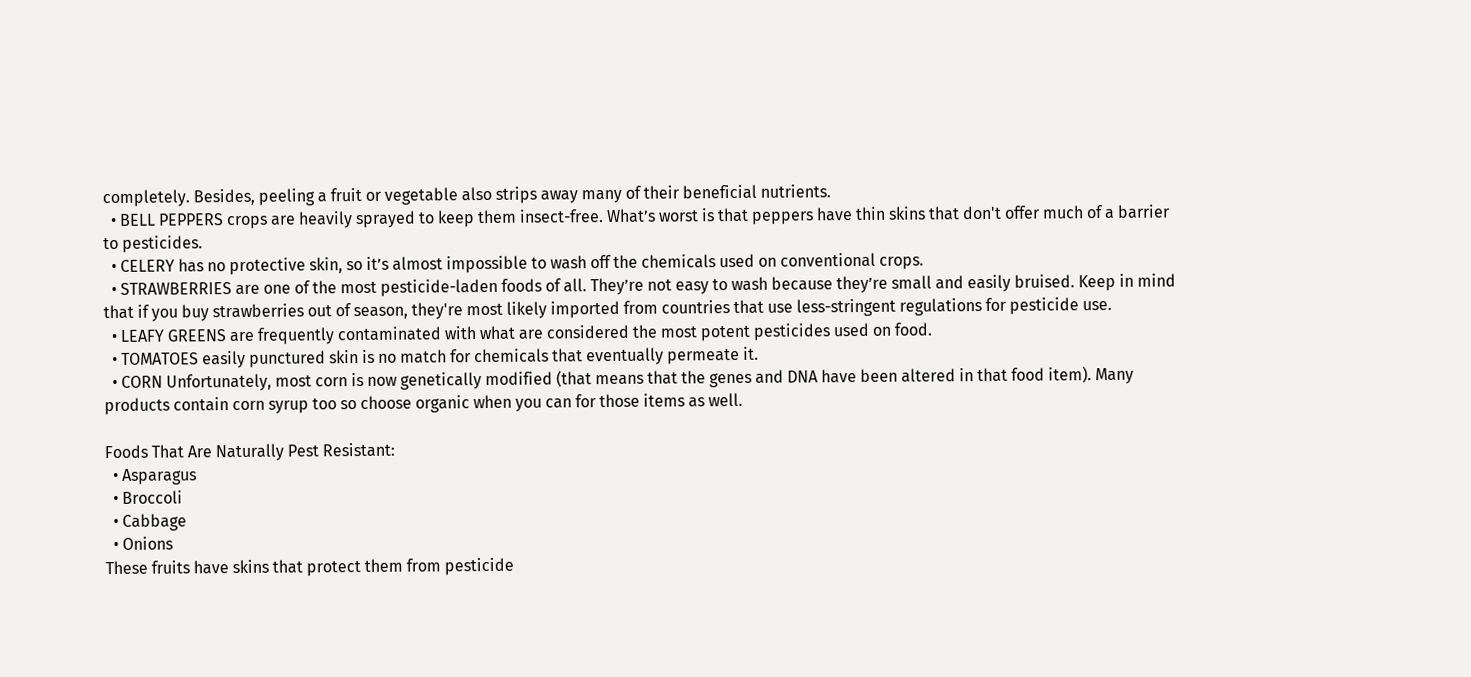completely. Besides, peeling a fruit or vegetable also strips away many of their beneficial nutrients.
  • BELL PEPPERS crops are heavily sprayed to keep them insect-free. What’s worst is that peppers have thin skins that don't offer much of a barrier to pesticides.
  • CELERY has no protective skin, so it’s almost impossible to wash off the chemicals used on conventional crops.
  • STRAWBERRIES are one of the most pesticide-laden foods of all. They’re not easy to wash because they’re small and easily bruised. Keep in mind that if you buy strawberries out of season, they're most likely imported from countries that use less-stringent regulations for pesticide use.
  • LEAFY GREENS are frequently contaminated with what are considered the most potent pesticides used on food.
  • TOMATOES easily punctured skin is no match for chemicals that eventually permeate it.
  • CORN Unfortunately, most corn is now genetically modified (that means that the genes and DNA have been altered in that food item). Many products contain corn syrup too so choose organic when you can for those items as well.

Foods That Are Naturally Pest Resistant:
  • Asparagus
  • Broccoli
  • Cabbage
  • Onions
These fruits have skins that protect them from pesticide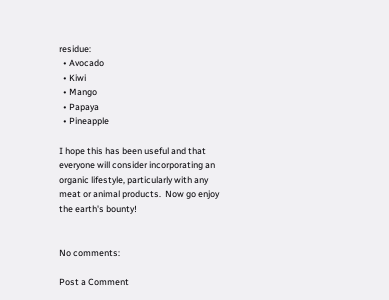residue:
  • Avocado
  • Kiwi
  • Mango
  • Papaya
  • Pineapple

I hope this has been useful and that everyone will consider incorporating an organic lifestyle, particularly with any meat or animal products.  Now go enjoy the earth's bounty!


No comments:

Post a Comment